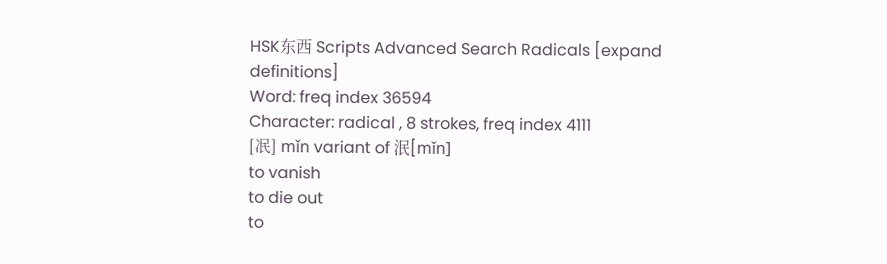HSK东西 Scripts Advanced Search Radicals [expand definitions]
Word: freq index 36594
Character: radical , 8 strokes, freq index 4111
[冺] mǐn variant of 泯[mǐn]
to vanish
to die out
to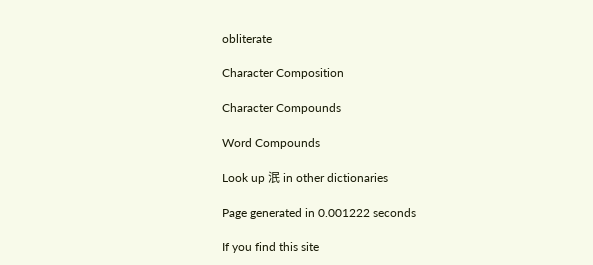obliterate

Character Composition

Character Compounds

Word Compounds

Look up 泯 in other dictionaries

Page generated in 0.001222 seconds

If you find this site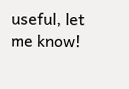useful, let me know!